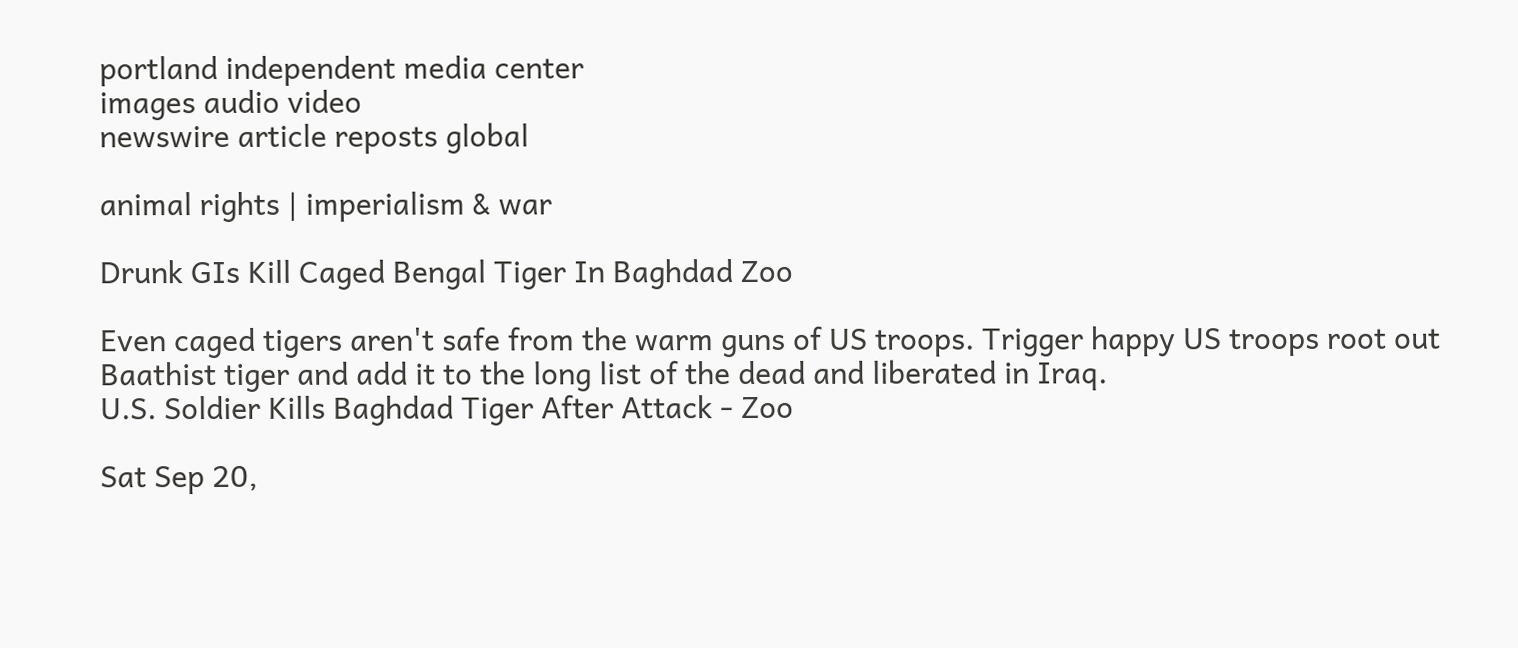portland independent media center
images audio video
newswire article reposts global

animal rights | imperialism & war

Drunk GIs Kill Caged Bengal Tiger In Baghdad Zoo

Even caged tigers aren't safe from the warm guns of US troops. Trigger happy US troops root out Baathist tiger and add it to the long list of the dead and liberated in Iraq.
U.S. Soldier Kills Baghdad Tiger After Attack - Zoo

Sat Sep 20,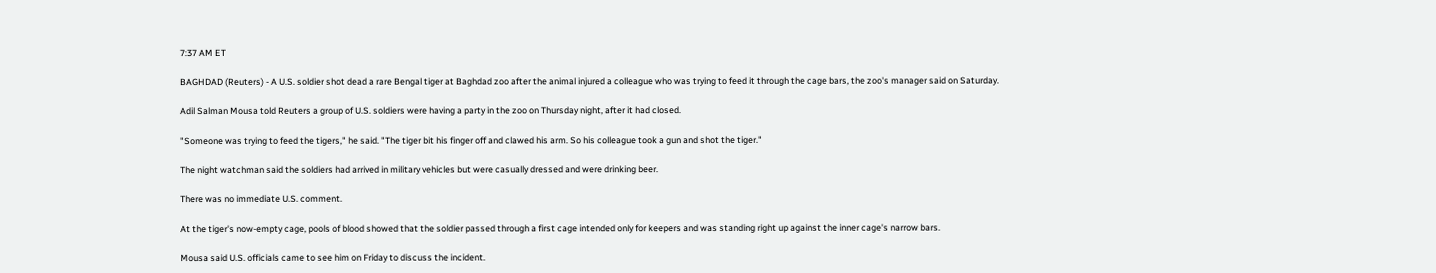7:37 AM ET

BAGHDAD (Reuters) - A U.S. soldier shot dead a rare Bengal tiger at Baghdad zoo after the animal injured a colleague who was trying to feed it through the cage bars, the zoo's manager said on Saturday.

Adil Salman Mousa told Reuters a group of U.S. soldiers were having a party in the zoo on Thursday night, after it had closed.

"Someone was trying to feed the tigers," he said. "The tiger bit his finger off and clawed his arm. So his colleague took a gun and shot the tiger."

The night watchman said the soldiers had arrived in military vehicles but were casually dressed and were drinking beer.

There was no immediate U.S. comment.

At the tiger's now-empty cage, pools of blood showed that the soldier passed through a first cage intended only for keepers and was standing right up against the inner cage's narrow bars.

Mousa said U.S. officials came to see him on Friday to discuss the incident.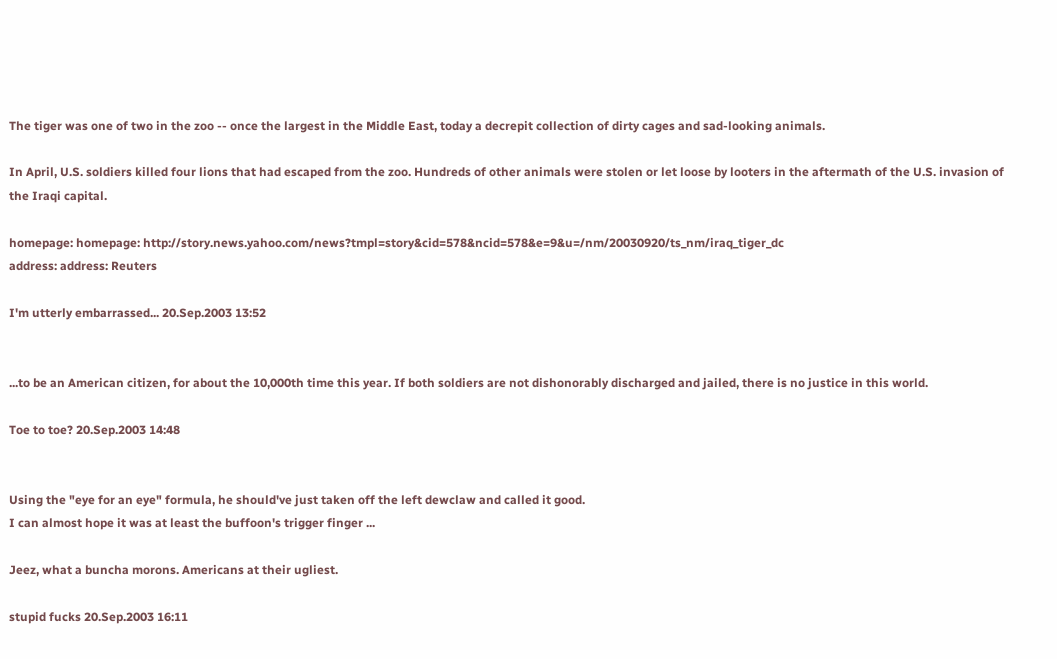The tiger was one of two in the zoo -- once the largest in the Middle East, today a decrepit collection of dirty cages and sad-looking animals.

In April, U.S. soldiers killed four lions that had escaped from the zoo. Hundreds of other animals were stolen or let loose by looters in the aftermath of the U.S. invasion of the Iraqi capital.

homepage: homepage: http://story.news.yahoo.com/news?tmpl=story&cid=578&ncid=578&e=9&u=/nm/20030920/ts_nm/iraq_tiger_dc
address: address: Reuters

I'm utterly embarrassed... 20.Sep.2003 13:52


...to be an American citizen, for about the 10,000th time this year. If both soldiers are not dishonorably discharged and jailed, there is no justice in this world.

Toe to toe? 20.Sep.2003 14:48


Using the "eye for an eye" formula, he should've just taken off the left dewclaw and called it good.
I can almost hope it was at least the buffoon's trigger finger ...

Jeez, what a buncha morons. Americans at their ugliest.

stupid fucks 20.Sep.2003 16:11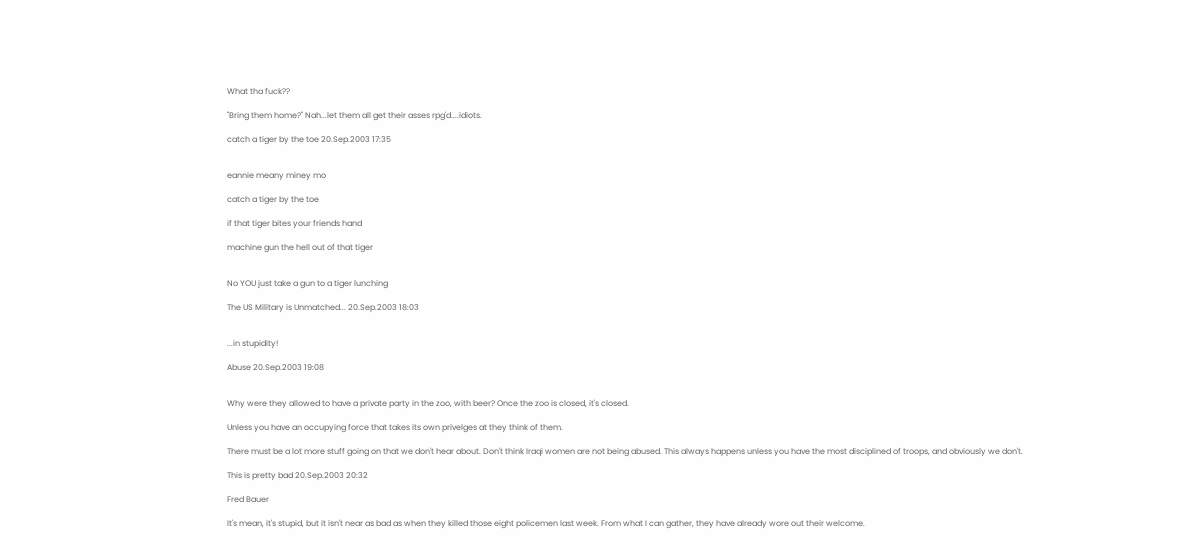What tha fuck??

"Bring them home?" Nah...let them all get their asses rpg'd....idiots.

catch a tiger by the toe 20.Sep.2003 17:35


eannie meany miney mo

catch a tiger by the toe

if that tiger bites your friends hand

machine gun the hell out of that tiger


No YOU just take a gun to a tiger lunching

The US Military is Unmatched... 20.Sep.2003 18:03


...in stupidity!

Abuse 20.Sep.2003 19:08


Why were they allowed to have a private party in the zoo, with beer? Once the zoo is closed, it's closed.

Unless you have an occupying force that takes its own privelges at they think of them.

There must be a lot more stuff going on that we don't hear about. Don't think Iraqi women are not being abused. This always happens unless you have the most disciplined of troops, and obviously we don't.

This is pretty bad 20.Sep.2003 20:32

Fred Bauer

It's mean, it's stupid, but it isn't near as bad as when they killed those eight policemen last week. From what I can gather, they have already wore out their welcome.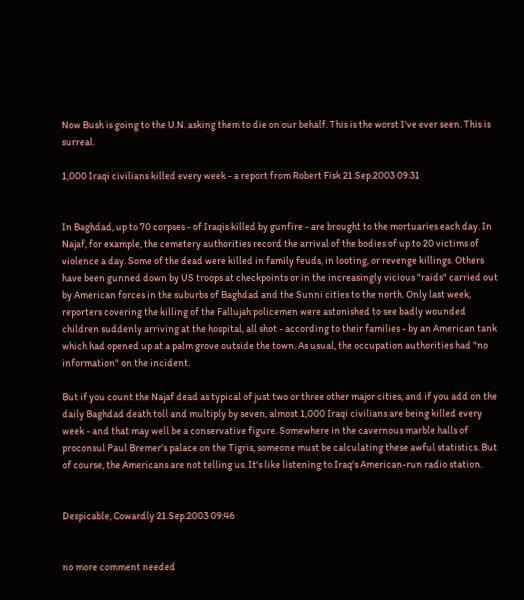Now Bush is going to the U.N. asking them to die on our behalf. This is the worst I've ever seen. This is surreal.

1,000 Iraqi civilians killed every week - a report from Robert Fisk 21.Sep.2003 09:31


In Baghdad, up to 70 corpses - of Iraqis killed by gunfire - are brought to the mortuaries each day. In Najaf, for example, the cemetery authorities record the arrival of the bodies of up to 20 victims of violence a day. Some of the dead were killed in family feuds, in looting, or revenge killings. Others have been gunned down by US troops at checkpoints or in the increasingly vicious "raids" carried out by American forces in the suburbs of Baghdad and the Sunni cities to the north. Only last week, reporters covering the killing of the Fallujah policemen were astonished to see badly wounded children suddenly arriving at the hospital, all shot - according to their families - by an American tank which had opened up at a palm grove outside the town. As usual, the occupation authorities had "no information" on the incident.

But if you count the Najaf dead as typical of just two or three other major cities, and if you add on the daily Baghdad death toll and multiply by seven, almost 1,000 Iraqi civilians are being killed every week - and that may well be a conservative figure. Somewhere in the cavernous marble halls of proconsul Paul Bremer's palace on the Tigris, someone must be calculating these awful statistics. But of course, the Americans are not telling us. It's like listening to Iraq's American-run radio station.


Despicable, Cowardly 21.Sep.2003 09:46


no more comment needed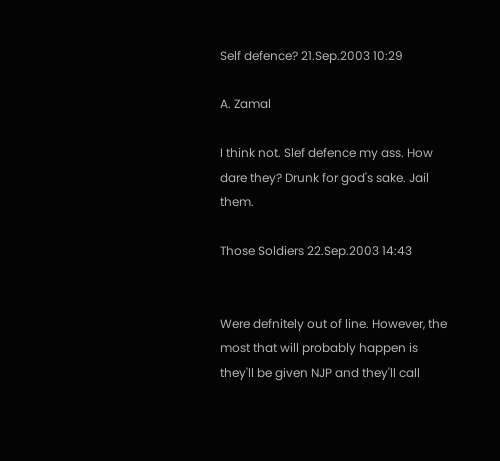Self defence? 21.Sep.2003 10:29

A. Zamal

I think not. Slef defence my ass. How dare they? Drunk for god's sake. Jail them.

Those Soldiers 22.Sep.2003 14:43


Were defnitely out of line. However, the most that will probably happen is they'll be given NJP and they'll call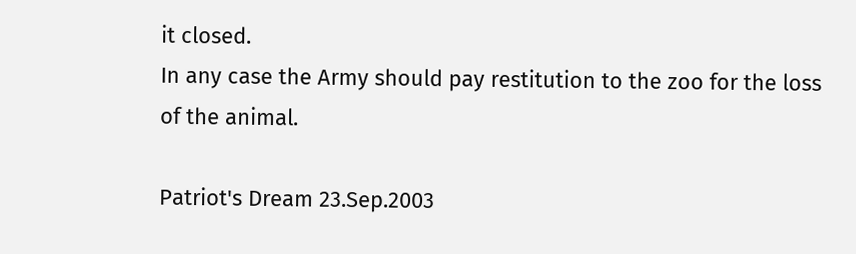it closed.
In any case the Army should pay restitution to the zoo for the loss of the animal.

Patriot's Dream 23.Sep.2003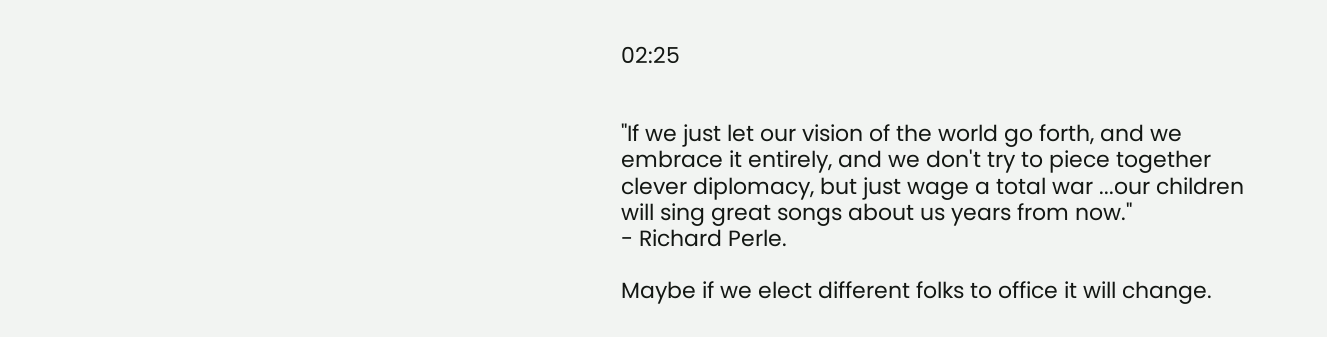02:25


"If we just let our vision of the world go forth, and we
embrace it entirely, and we don't try to piece together
clever diplomacy, but just wage a total war ...our children
will sing great songs about us years from now."
- Richard Perle.

Maybe if we elect different folks to office it will change.